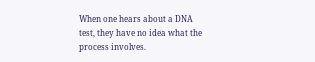When one hears about a DNA test, they have no idea what the process involves.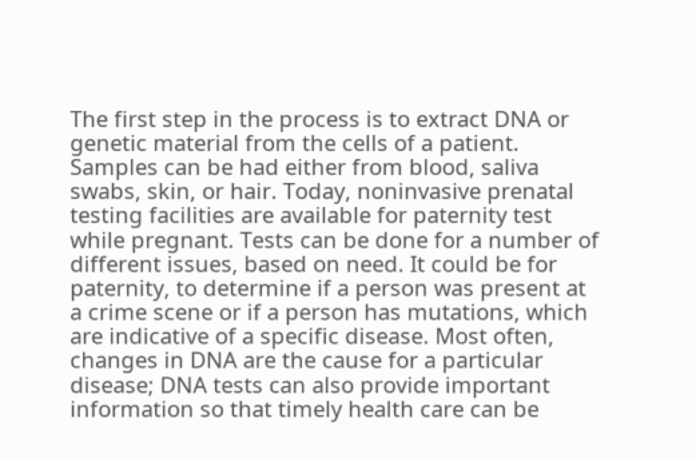The first step in the process is to extract DNA or genetic material from the cells of a patient. Samples can be had either from blood, saliva swabs, skin, or hair. Today, noninvasive prenatal testing facilities are available for paternity test while pregnant. Tests can be done for a number of different issues, based on need. It could be for paternity, to determine if a person was present at a crime scene or if a person has mutations, which are indicative of a specific disease. Most often, changes in DNA are the cause for a particular disease; DNA tests can also provide important information so that timely health care can be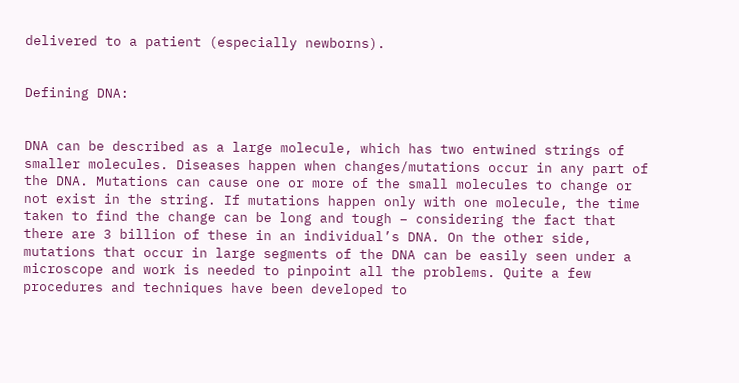delivered to a patient (especially newborns).


Defining DNA:


DNA can be described as a large molecule, which has two entwined strings of smaller molecules. Diseases happen when changes/mutations occur in any part of the DNA. Mutations can cause one or more of the small molecules to change or not exist in the string. If mutations happen only with one molecule, the time taken to find the change can be long and tough – considering the fact that there are 3 billion of these in an individual’s DNA. On the other side, mutations that occur in large segments of the DNA can be easily seen under a microscope and work is needed to pinpoint all the problems. Quite a few procedures and techniques have been developed to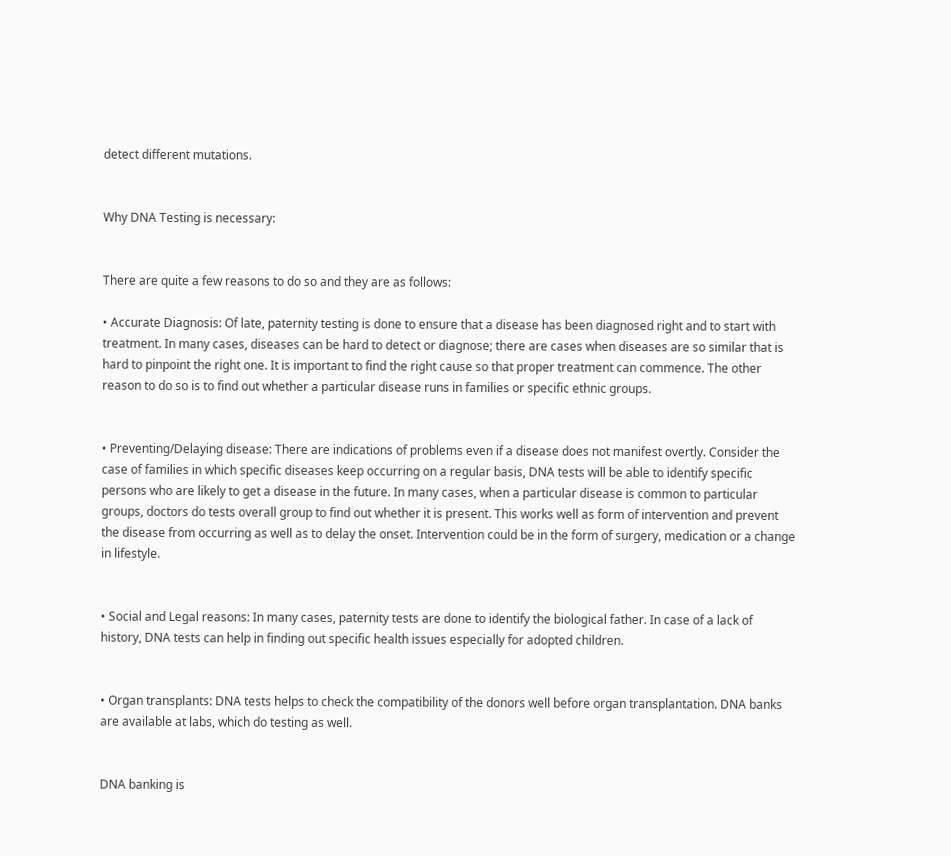detect different mutations.


Why DNA Testing is necessary:


There are quite a few reasons to do so and they are as follows:

• Accurate Diagnosis: Of late, paternity testing is done to ensure that a disease has been diagnosed right and to start with treatment. In many cases, diseases can be hard to detect or diagnose; there are cases when diseases are so similar that is hard to pinpoint the right one. It is important to find the right cause so that proper treatment can commence. The other reason to do so is to find out whether a particular disease runs in families or specific ethnic groups.


• Preventing/Delaying disease: There are indications of problems even if a disease does not manifest overtly. Consider the case of families in which specific diseases keep occurring on a regular basis, DNA tests will be able to identify specific persons who are likely to get a disease in the future. In many cases, when a particular disease is common to particular groups, doctors do tests overall group to find out whether it is present. This works well as form of intervention and prevent the disease from occurring as well as to delay the onset. Intervention could be in the form of surgery, medication or a change in lifestyle.


• Social and Legal reasons: In many cases, paternity tests are done to identify the biological father. In case of a lack of history, DNA tests can help in finding out specific health issues especially for adopted children.


• Organ transplants: DNA tests helps to check the compatibility of the donors well before organ transplantation. DNA banks are available at labs, which do testing as well.


DNA banking is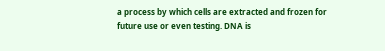a process by which cells are extracted and frozen for future use or even testing. DNA is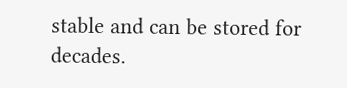stable and can be stored for decades.